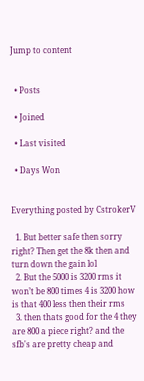Jump to content


  • Posts

  • Joined

  • Last visited

  • Days Won


Everything posted by CstrokerV

  1. But better safe then sorry right? Then get the 8k then and turn down the gain lol
  2. But the 5000 is 3200 rms it won’t be 800 times 4 is 3200 how is that 400 less then their rms
  3. then thats good for the 4 they are 800 a piece right? and the sfb's are pretty cheap and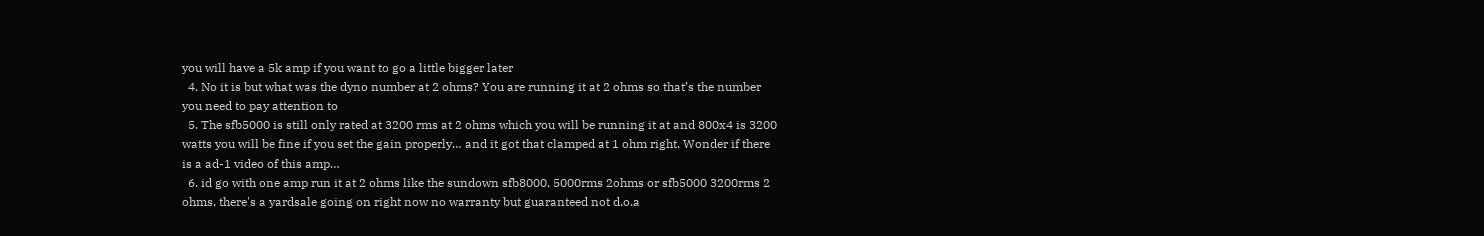you will have a 5k amp if you want to go a little bigger later
  4. No it is but what was the dyno number at 2 ohms? You are running it at 2 ohms so that’s the number you need to pay attention to
  5. The sfb5000 is still only rated at 3200 rms at 2 ohms which you will be running it at and 800x4 is 3200 watts you will be fine if you set the gain properly… and it got that clamped at 1 ohm right. Wonder if there is a ad-1 video of this amp…
  6. id go with one amp run it at 2 ohms like the sundown sfb8000, 5000rms 2ohms or sfb5000 3200rms 2 ohms, there's a yardsale going on right now no warranty but guaranteed not d.o.a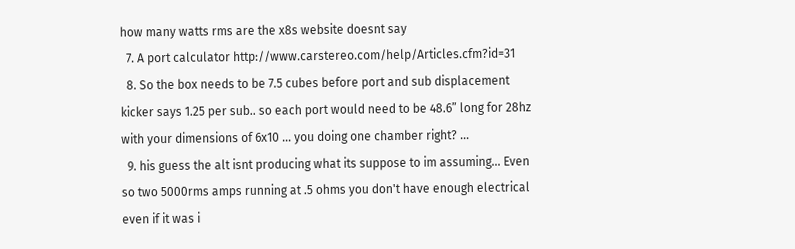how many watts rms are the x8s website doesnt say
  7. A port calculator http://www.carstereo.com/help/Articles.cfm?id=31
  8. So the box needs to be 7.5 cubes before port and sub displacement kicker says 1.25 per sub.. so each port would need to be 48.6” long for 28hz with your dimensions of 6x10 … you doing one chamber right? …
  9. his guess the alt isnt producing what its suppose to im assuming... Even so two 5000rms amps running at .5 ohms you don't have enough electrical even if it was i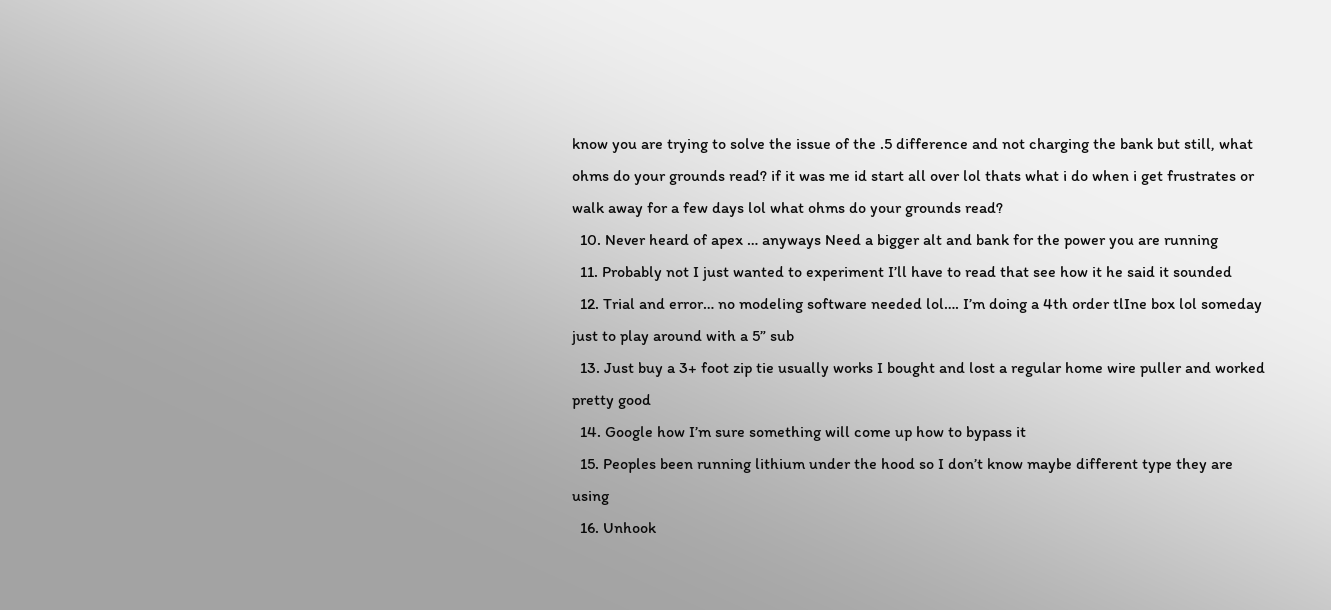know you are trying to solve the issue of the .5 difference and not charging the bank but still, what ohms do your grounds read? if it was me id start all over lol thats what i do when i get frustrates or walk away for a few days lol what ohms do your grounds read?
  10. Never heard of apex … anyways Need a bigger alt and bank for the power you are running
  11. Probably not I just wanted to experiment I’ll have to read that see how it he said it sounded
  12. Trial and error… no modeling software needed lol…. I’m doing a 4th order tlIne box lol someday just to play around with a 5” sub
  13. Just buy a 3+ foot zip tie usually works I bought and lost a regular home wire puller and worked pretty good
  14. Google how I’m sure something will come up how to bypass it
  15. Peoples been running lithium under the hood so I don’t know maybe different type they are using
  16. Unhook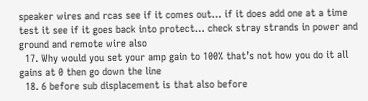speaker wires and rcas see if it comes out… if it does add one at a time test it see if it goes back into protect… check stray strands in power and ground and remote wire also
  17. Why would you set your amp gain to 100% that’s not how you do it all gains at 0 then go down the line
  18. 6 before sub displacement is that also before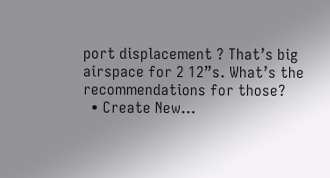port displacement ? That’s big airspace for 2 12”s. What’s the recommendations for those?
  • Create New...